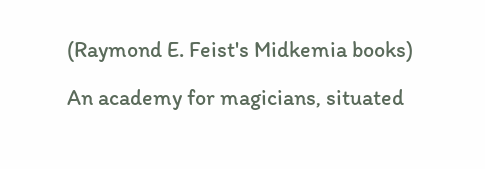(Raymond E. Feist's Midkemia books)

An academy for magicians, situated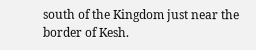south of the Kingdom just near the border of Kesh.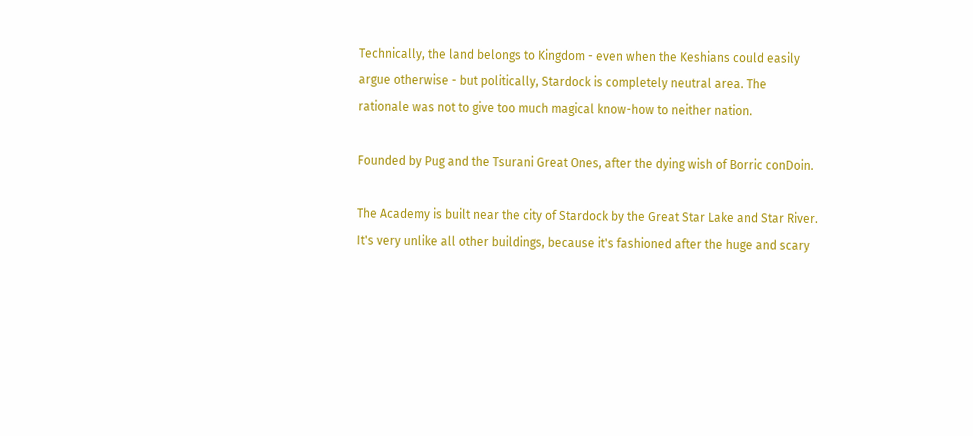Technically, the land belongs to Kingdom - even when the Keshians could easily argue otherwise - but politically, Stardock is completely neutral area. The rationale was not to give too much magical know-how to neither nation.

Founded by Pug and the Tsurani Great Ones, after the dying wish of Borric conDoin.

The Academy is built near the city of Stardock by the Great Star Lake and Star River. It's very unlike all other buildings, because it's fashioned after the huge and scary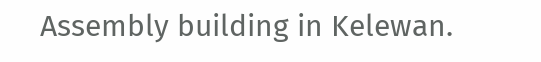Assembly building in Kelewan.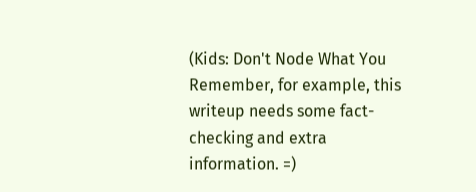(Kids: Don't Node What You Remember, for example, this writeup needs some fact-checking and extra information. =)